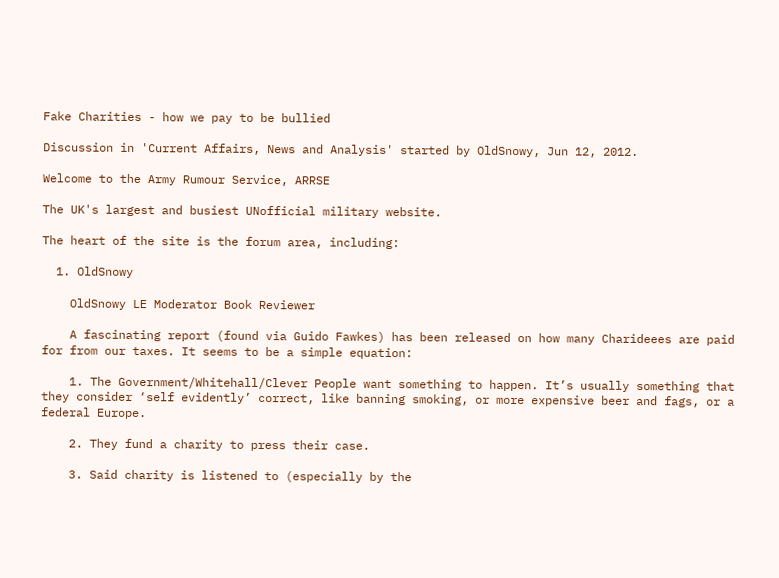Fake Charities - how we pay to be bullied

Discussion in 'Current Affairs, News and Analysis' started by OldSnowy, Jun 12, 2012.

Welcome to the Army Rumour Service, ARRSE

The UK's largest and busiest UNofficial military website.

The heart of the site is the forum area, including:

  1. OldSnowy

    OldSnowy LE Moderator Book Reviewer

    A fascinating report (found via Guido Fawkes) has been released on how many Charideees are paid for from our taxes. It seems to be a simple equation:

    1. The Government/Whitehall/Clever People want something to happen. It’s usually something that they consider ‘self evidently’ correct, like banning smoking, or more expensive beer and fags, or a federal Europe.

    2. They fund a charity to press their case.

    3. Said charity is listened to (especially by the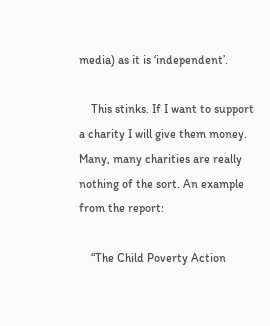media) as it is ‘independent’.

    This stinks. If I want to support a charity I will give them money. Many, many charities are really nothing of the sort. An example from the report:

    “The Child Poverty Action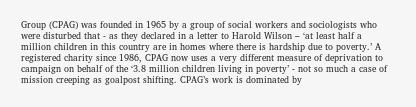Group (CPAG) was founded in 1965 by a group of social workers and sociologists who were disturbed that - as they declared in a letter to Harold Wilson – ‘at least half a million children in this country are in homes where there is hardship due to poverty.’ A registered charity since 1986, CPAG now uses a very different measure of deprivation to campaign on behalf of the ‘3.8 million children living in poverty’ - not so much a case of mission creeping as goalpost shifting. CPAG’s work is dominated by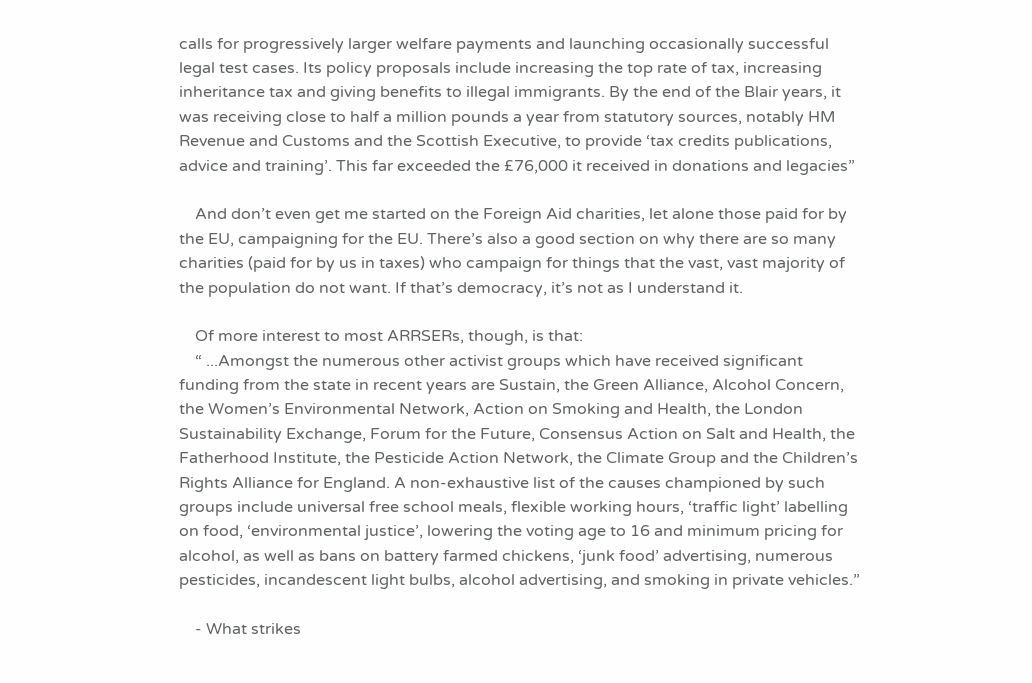calls for progressively larger welfare payments and launching occasionally successful legal test cases. Its policy proposals include increasing the top rate of tax, increasing inheritance tax and giving benefits to illegal immigrants. By the end of the Blair years, it was receiving close to half a million pounds a year from statutory sources, notably HM Revenue and Customs and the Scottish Executive, to provide ‘tax credits publications, advice and training’. This far exceeded the £76,000 it received in donations and legacies”

    And don’t even get me started on the Foreign Aid charities, let alone those paid for by the EU, campaigning for the EU. There’s also a good section on why there are so many charities (paid for by us in taxes) who campaign for things that the vast, vast majority of the population do not want. If that’s democracy, it’s not as I understand it.

    Of more interest to most ARRSERs, though, is that:
    “ ...Amongst the numerous other activist groups which have received significant funding from the state in recent years are Sustain, the Green Alliance, Alcohol Concern, the Women’s Environmental Network, Action on Smoking and Health, the London Sustainability Exchange, Forum for the Future, Consensus Action on Salt and Health, the Fatherhood Institute, the Pesticide Action Network, the Climate Group and the Children’s Rights Alliance for England. A non-exhaustive list of the causes championed by such groups include universal free school meals, flexible working hours, ‘traffic light’ labelling on food, ‘environmental justice’, lowering the voting age to 16 and minimum pricing for alcohol, as well as bans on battery farmed chickens, ‘junk food’ advertising, numerous pesticides, incandescent light bulbs, alcohol advertising, and smoking in private vehicles.”

    - What strikes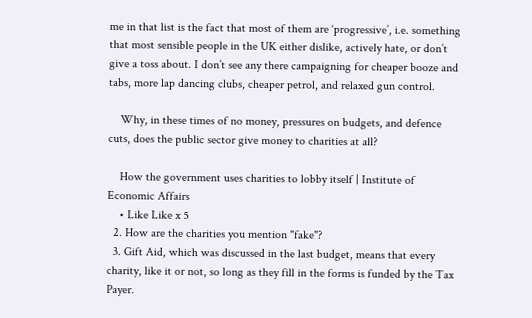me in that list is the fact that most of them are ‘progressive’, i.e. something that most sensible people in the UK either dislike, actively hate, or don’t give a toss about. I don’t see any there campaigning for cheaper booze and tabs, more lap dancing clubs, cheaper petrol, and relaxed gun control.

    Why, in these times of no money, pressures on budgets, and defence cuts, does the public sector give money to charities at all?

    How the government uses charities to lobby itself | Institute of Economic Affairs
    • Like Like x 5
  2. How are the charities you mention "fake"?
  3. Gift Aid, which was discussed in the last budget, means that every charity, like it or not, so long as they fill in the forms is funded by the Tax Payer.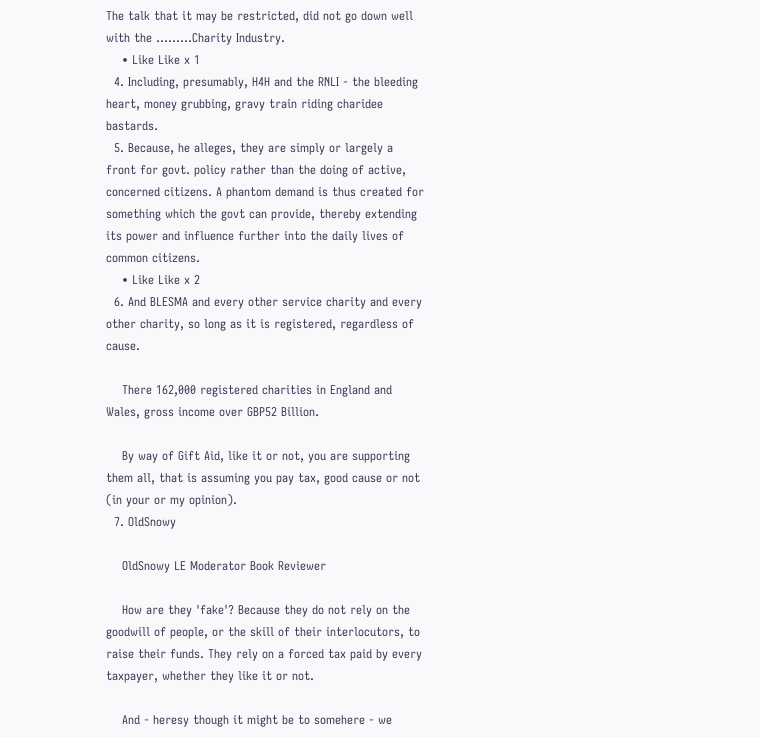The talk that it may be restricted, did not go down well with the .........Charity Industry.
    • Like Like x 1
  4. Including, presumably, H4H and the RNLI - the bleeding heart, money grubbing, gravy train riding charidee bastards.
  5. Because, he alleges, they are simply or largely a front for govt. policy rather than the doing of active, concerned citizens. A phantom demand is thus created for something which the govt can provide, thereby extending its power and influence further into the daily lives of common citizens.
    • Like Like x 2
  6. And BLESMA and every other service charity and every other charity, so long as it is registered, regardless of cause.

    There 162,000 registered charities in England and Wales, gross income over GBP52 Billion.

    By way of Gift Aid, like it or not, you are supporting them all, that is assuming you pay tax, good cause or not (in your or my opinion).
  7. OldSnowy

    OldSnowy LE Moderator Book Reviewer

    How are they 'fake'? Because they do not rely on the goodwill of people, or the skill of their interlocutors, to raise their funds. They rely on a forced tax paid by every taxpayer, whether they like it or not.

    And - heresy though it might be to somehere - we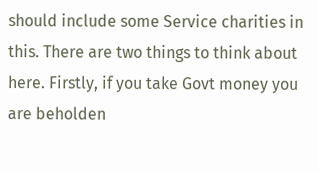should include some Service charities in this. There are two things to think about here. Firstly, if you take Govt money you are beholden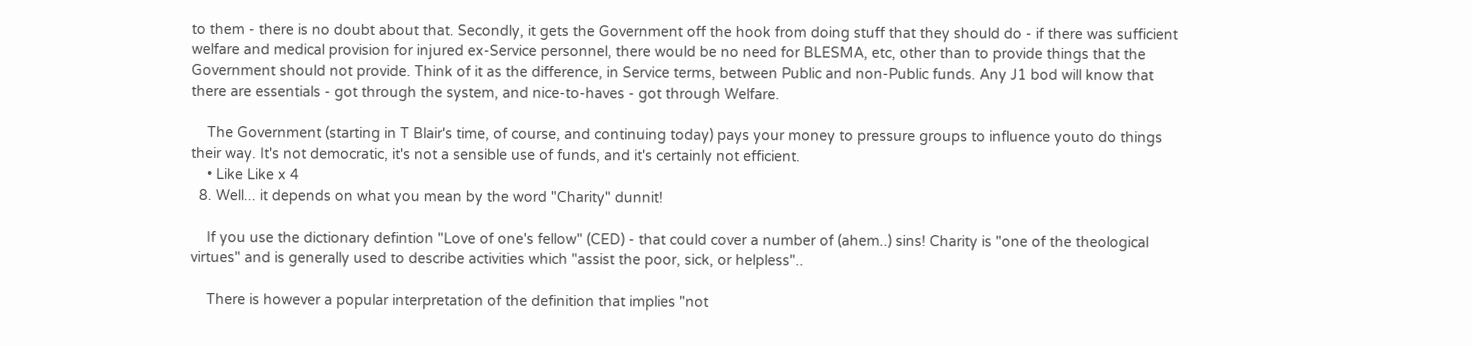to them - there is no doubt about that. Secondly, it gets the Government off the hook from doing stuff that they should do - if there was sufficient welfare and medical provision for injured ex-Service personnel, there would be no need for BLESMA, etc, other than to provide things that the Government should not provide. Think of it as the difference, in Service terms, between Public and non-Public funds. Any J1 bod will know that there are essentials - got through the system, and nice-to-haves - got through Welfare.

    The Government (starting in T Blair's time, of course, and continuing today) pays your money to pressure groups to influence youto do things their way. It's not democratic, it's not a sensible use of funds, and it's certainly not efficient.
    • Like Like x 4
  8. Well... it depends on what you mean by the word "Charity" dunnit!

    If you use the dictionary defintion "Love of one's fellow" (CED) - that could cover a number of (ahem..) sins! Charity is "one of the theological virtues" and is generally used to describe activities which "assist the poor, sick, or helpless"..

    There is however a popular interpretation of the definition that implies "not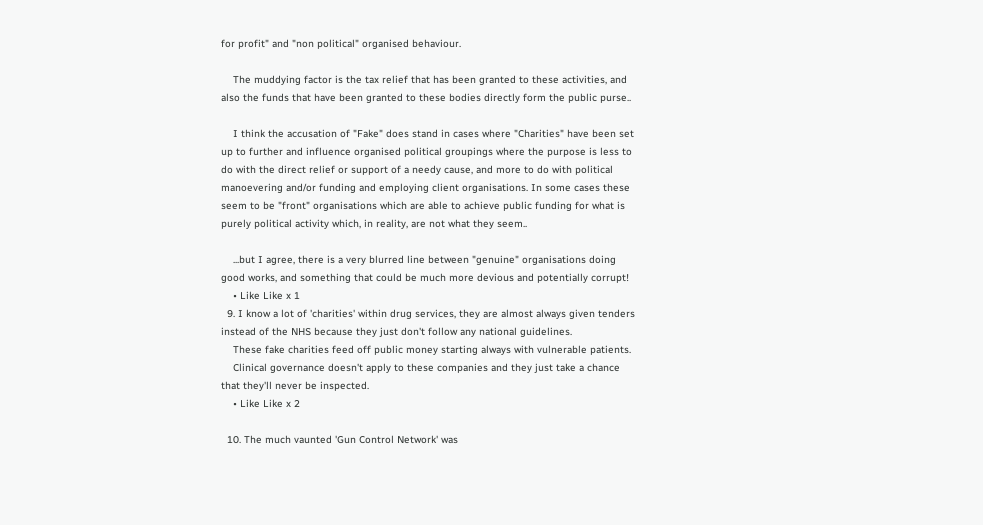for profit" and "non political" organised behaviour.

    The muddying factor is the tax relief that has been granted to these activities, and also the funds that have been granted to these bodies directly form the public purse..

    I think the accusation of "Fake" does stand in cases where "Charities" have been set up to further and influence organised political groupings where the purpose is less to do with the direct relief or support of a needy cause, and more to do with political manoevering and/or funding and employing client organisations. In some cases these seem to be "front" organisations which are able to achieve public funding for what is purely political activity which, in reality, are not what they seem..

    ...but I agree, there is a very blurred line between "genuine" organisations doing good works, and something that could be much more devious and potentially corrupt!
    • Like Like x 1
  9. I know a lot of 'charities' within drug services, they are almost always given tenders instead of the NHS because they just don't follow any national guidelines.
    These fake charities feed off public money starting always with vulnerable patients.
    Clinical governance doesn't apply to these companies and they just take a chance that they'll never be inspected.
    • Like Like x 2

  10. The much vaunted 'Gun Control Network' was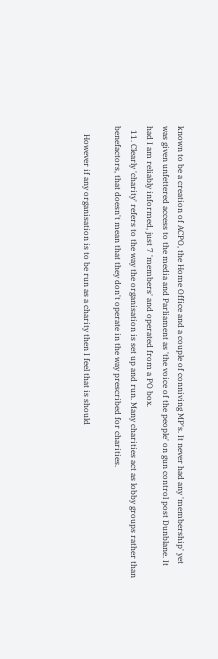known to be a creation of ACPO, the Home Office and a couple of conniving MP's. It never had any 'membership' yet was given unfettered access to the media and Parliament as 'the voice of the people' on gun control post Dunblane. It had I am reliably informed, just 7 'members' and operated from a PO box.
  11. Clearly 'charity' refers to the way the organisation is set up and run. Many charities act as lobby groups rather than benefactors, that doesn't mean that they don't operate in the way prescribed for charities.

    However if any organisation is to be run as a charity then I feel that is should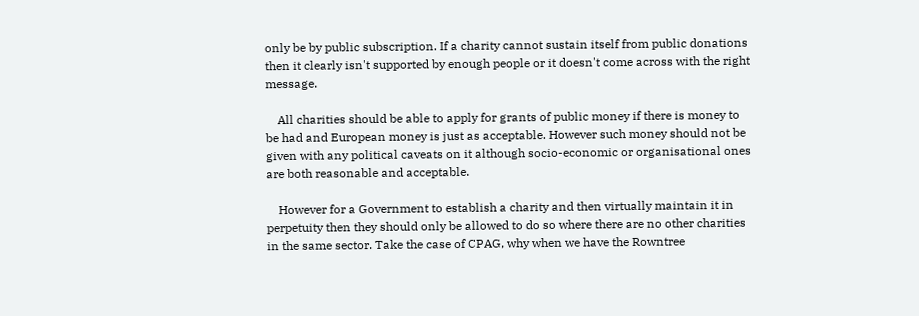only be by public subscription. If a charity cannot sustain itself from public donations then it clearly isn't supported by enough people or it doesn't come across with the right message.

    All charities should be able to apply for grants of public money if there is money to be had and European money is just as acceptable. However such money should not be given with any political caveats on it although socio-economic or organisational ones are both reasonable and acceptable.

    However for a Government to establish a charity and then virtually maintain it in perpetuity then they should only be allowed to do so where there are no other charities in the same sector. Take the case of CPAG, why when we have the Rowntree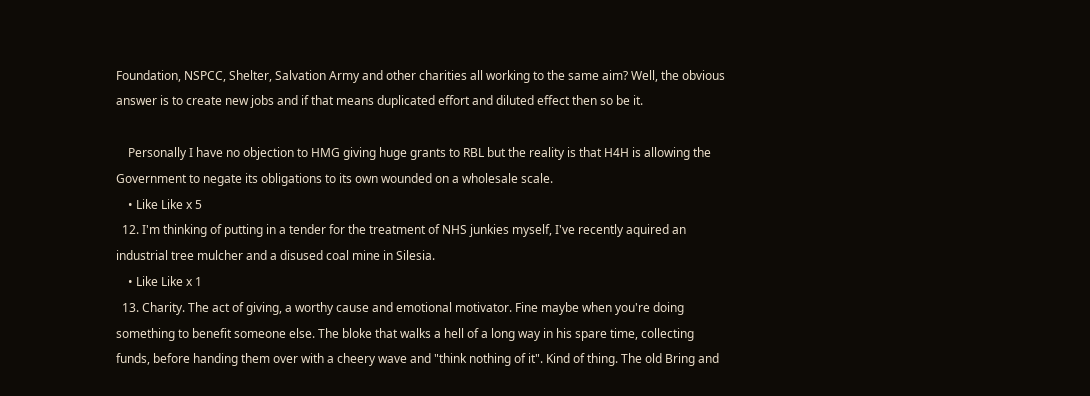Foundation, NSPCC, Shelter, Salvation Army and other charities all working to the same aim? Well, the obvious answer is to create new jobs and if that means duplicated effort and diluted effect then so be it.

    Personally I have no objection to HMG giving huge grants to RBL but the reality is that H4H is allowing the Government to negate its obligations to its own wounded on a wholesale scale.
    • Like Like x 5
  12. I'm thinking of putting in a tender for the treatment of NHS junkies myself, I've recently aquired an industrial tree mulcher and a disused coal mine in Silesia.
    • Like Like x 1
  13. Charity. The act of giving, a worthy cause and emotional motivator. Fine maybe when you're doing something to benefit someone else. The bloke that walks a hell of a long way in his spare time, collecting funds, before handing them over with a cheery wave and "think nothing of it". Kind of thing. The old Bring and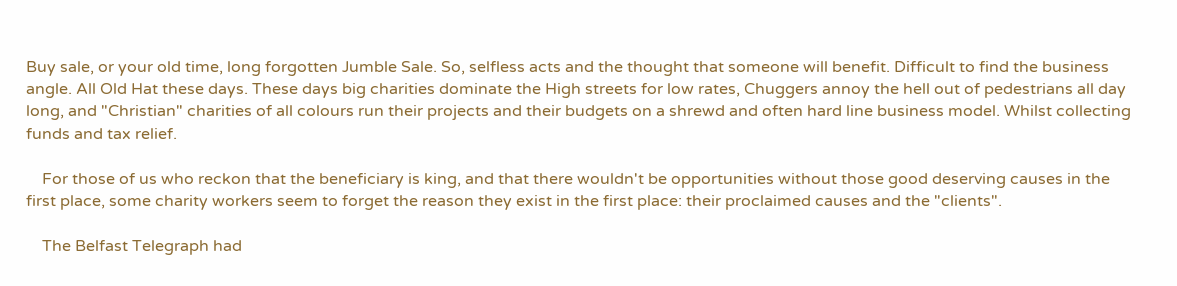Buy sale, or your old time, long forgotten Jumble Sale. So, selfless acts and the thought that someone will benefit. Difficult to find the business angle. All Old Hat these days. These days big charities dominate the High streets for low rates, Chuggers annoy the hell out of pedestrians all day long, and "Christian" charities of all colours run their projects and their budgets on a shrewd and often hard line business model. Whilst collecting funds and tax relief.

    For those of us who reckon that the beneficiary is king, and that there wouldn't be opportunities without those good deserving causes in the first place, some charity workers seem to forget the reason they exist in the first place: their proclaimed causes and the "clients".

    The Belfast Telegraph had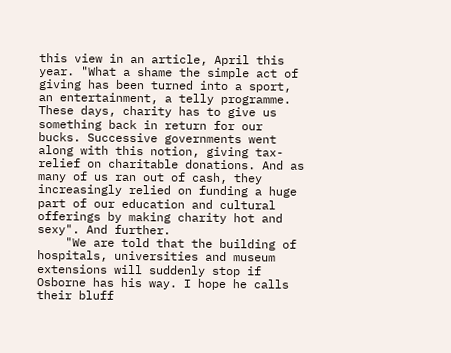this view in an article, April this year. "What a shame the simple act of giving has been turned into a sport, an entertainment, a telly programme. These days, charity has to give us something back in return for our bucks. Successive governments went along with this notion, giving tax-relief on charitable donations. And as many of us ran out of cash, they increasingly relied on funding a huge part of our education and cultural offerings by making charity hot and sexy". And further.
    "We are told that the building of hospitals, universities and museum extensions will suddenly stop if Osborne has his way. I hope he calls their bluff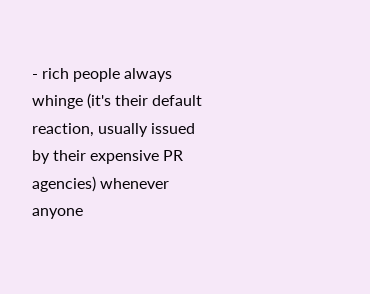- rich people always whinge (it's their default reaction, usually issued by their expensive PR agencies) whenever anyone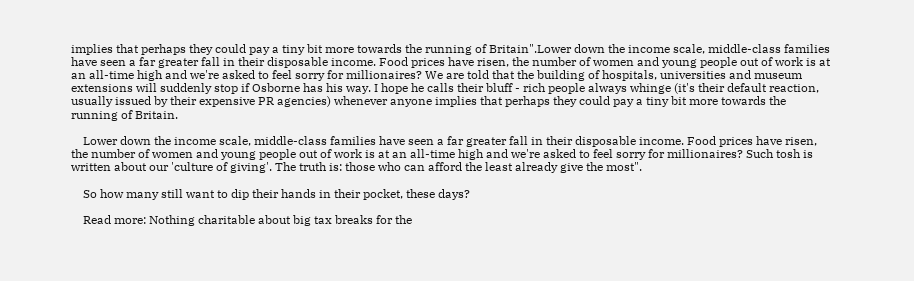implies that perhaps they could pay a tiny bit more towards the running of Britain".Lower down the income scale, middle-class families have seen a far greater fall in their disposable income. Food prices have risen, the number of women and young people out of work is at an all-time high and we're asked to feel sorry for millionaires? We are told that the building of hospitals, universities and museum extensions will suddenly stop if Osborne has his way. I hope he calls their bluff - rich people always whinge (it's their default reaction, usually issued by their expensive PR agencies) whenever anyone implies that perhaps they could pay a tiny bit more towards the running of Britain.

    Lower down the income scale, middle-class families have seen a far greater fall in their disposable income. Food prices have risen, the number of women and young people out of work is at an all-time high and we're asked to feel sorry for millionaires? Such tosh is written about our 'culture of giving'. The truth is: those who can afford the least already give the most".

    So how many still want to dip their hands in their pocket, these days?

    Read more: Nothing charitable about big tax breaks for the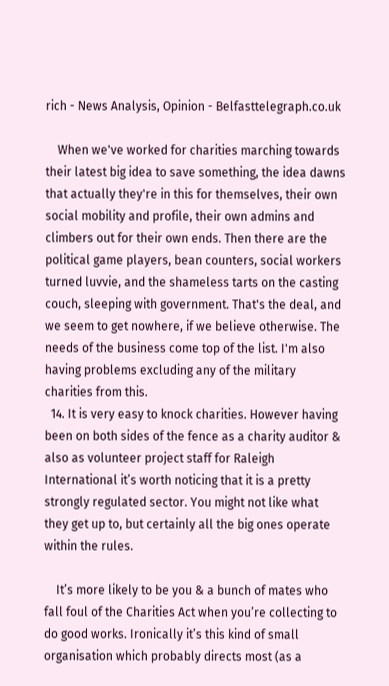rich - News Analysis, Opinion - Belfasttelegraph.co.uk

    When we've worked for charities marching towards their latest big idea to save something, the idea dawns that actually they're in this for themselves, their own social mobility and profile, their own admins and climbers out for their own ends. Then there are the political game players, bean counters, social workers turned luvvie, and the shameless tarts on the casting couch, sleeping with government. That's the deal, and we seem to get nowhere, if we believe otherwise. The needs of the business come top of the list. I'm also having problems excluding any of the military charities from this.
  14. It is very easy to knock charities. However having been on both sides of the fence as a charity auditor & also as volunteer project staff for Raleigh International it’s worth noticing that it is a pretty strongly regulated sector. You might not like what they get up to, but certainly all the big ones operate within the rules.

    It’s more likely to be you & a bunch of mates who fall foul of the Charities Act when you’re collecting to do good works. Ironically it’s this kind of small organisation which probably directs most (as a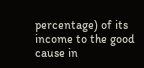percentage) of its income to the good cause in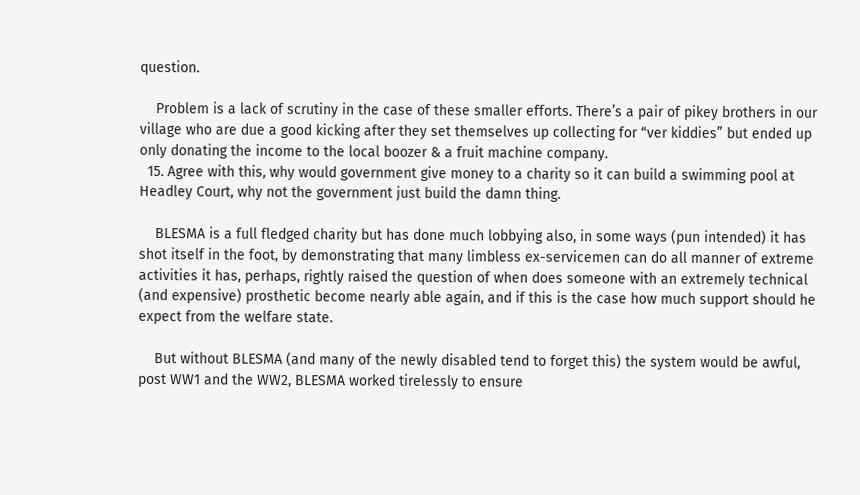question.

    Problem is a lack of scrutiny in the case of these smaller efforts. There’s a pair of pikey brothers in our village who are due a good kicking after they set themselves up collecting for “ver kiddies” but ended up only donating the income to the local boozer & a fruit machine company.
  15. Agree with this, why would government give money to a charity so it can build a swimming pool at Headley Court, why not the government just build the damn thing.

    BLESMA is a full fledged charity but has done much lobbying also, in some ways (pun intended) it has shot itself in the foot, by demonstrating that many limbless ex-servicemen can do all manner of extreme activities it has, perhaps, rightly raised the question of when does someone with an extremely technical (and expensive) prosthetic become nearly able again, and if this is the case how much support should he expect from the welfare state.

    But without BLESMA (and many of the newly disabled tend to forget this) the system would be awful, post WW1 and the WW2, BLESMA worked tirelessly to ensure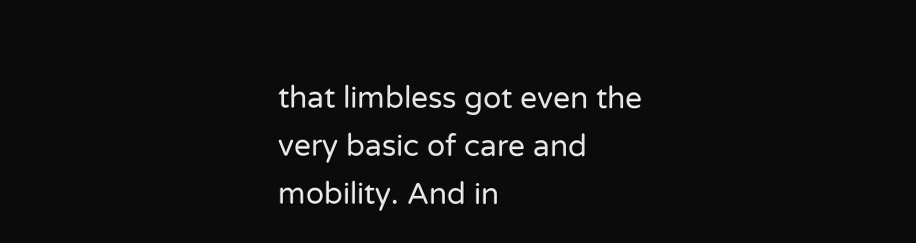that limbless got even the very basic of care and mobility. And in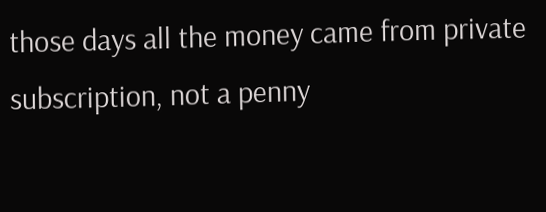those days all the money came from private subscription, not a penny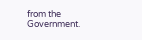from the Government.